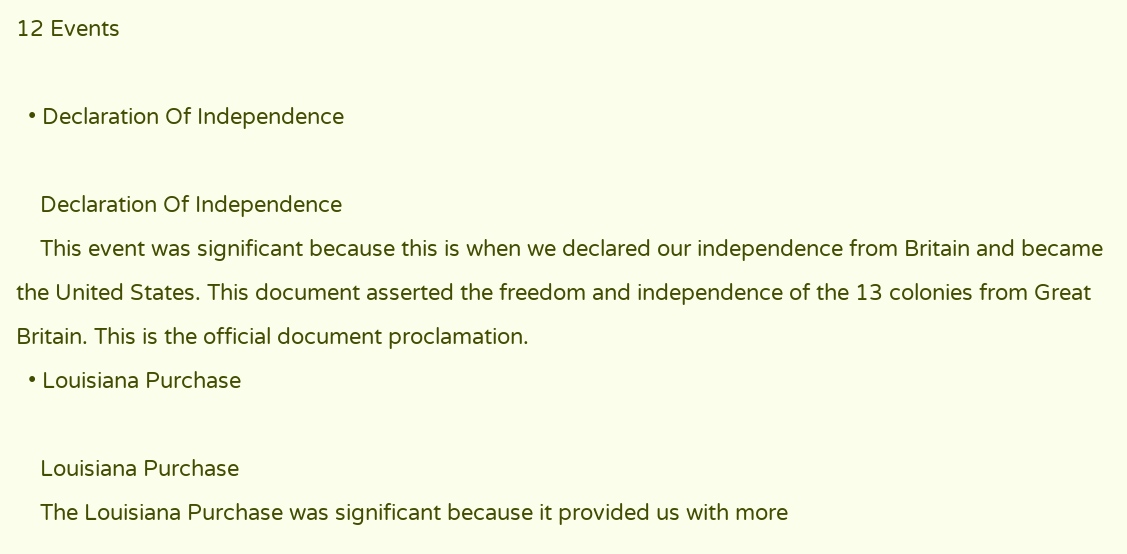12 Events

  • Declaration Of Independence

    Declaration Of Independence
    This event was significant because this is when we declared our independence from Britain and became the United States. This document asserted the freedom and independence of the 13 colonies from Great Britain. This is the official document proclamation.
  • Louisiana Purchase

    Louisiana Purchase
    The Louisiana Purchase was significant because it provided us with more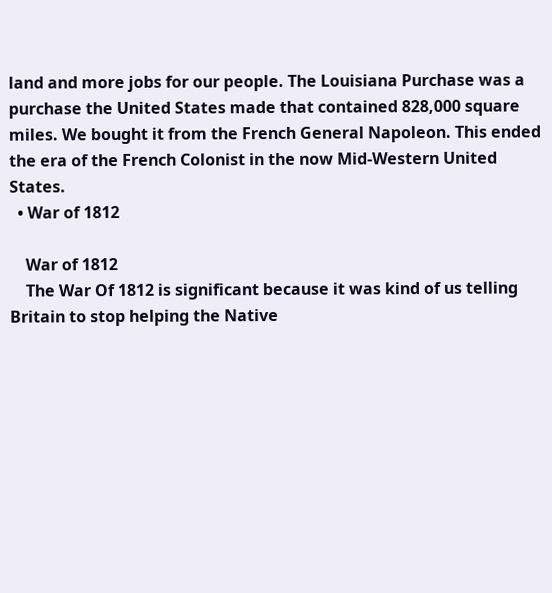land and more jobs for our people. The Louisiana Purchase was a purchase the United States made that contained 828,000 square miles. We bought it from the French General Napoleon. This ended the era of the French Colonist in the now Mid-Western United States.
  • War of 1812

    War of 1812
    The War Of 1812 is significant because it was kind of us telling Britain to stop helping the Native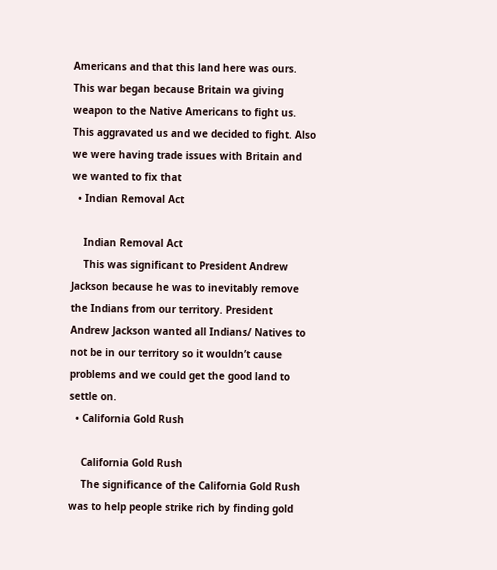Americans and that this land here was ours. This war began because Britain wa giving weapon to the Native Americans to fight us. This aggravated us and we decided to fight. Also we were having trade issues with Britain and we wanted to fix that
  • Indian Removal Act

    Indian Removal Act
    This was significant to President Andrew Jackson because he was to inevitably remove the Indians from our territory. President Andrew Jackson wanted all Indians/ Natives to not be in our territory so it wouldn’t cause problems and we could get the good land to settle on.
  • California Gold Rush

    California Gold Rush
    The significance of the California Gold Rush was to help people strike rich by finding gold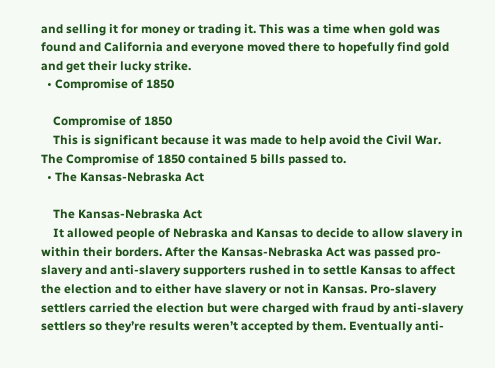and selling it for money or trading it. This was a time when gold was found and California and everyone moved there to hopefully find gold and get their lucky strike.
  • Compromise of 1850

    Compromise of 1850
    This is significant because it was made to help avoid the Civil War. The Compromise of 1850 contained 5 bills passed to.
  • The Kansas-Nebraska Act

    The Kansas-Nebraska Act
    It allowed people of Nebraska and Kansas to decide to allow slavery in within their borders. After the Kansas-Nebraska Act was passed pro-slavery and anti-slavery supporters rushed in to settle Kansas to affect the election and to either have slavery or not in Kansas. Pro-slavery settlers carried the election but were charged with fraud by anti-slavery settlers so they’re results weren’t accepted by them. Eventually anti-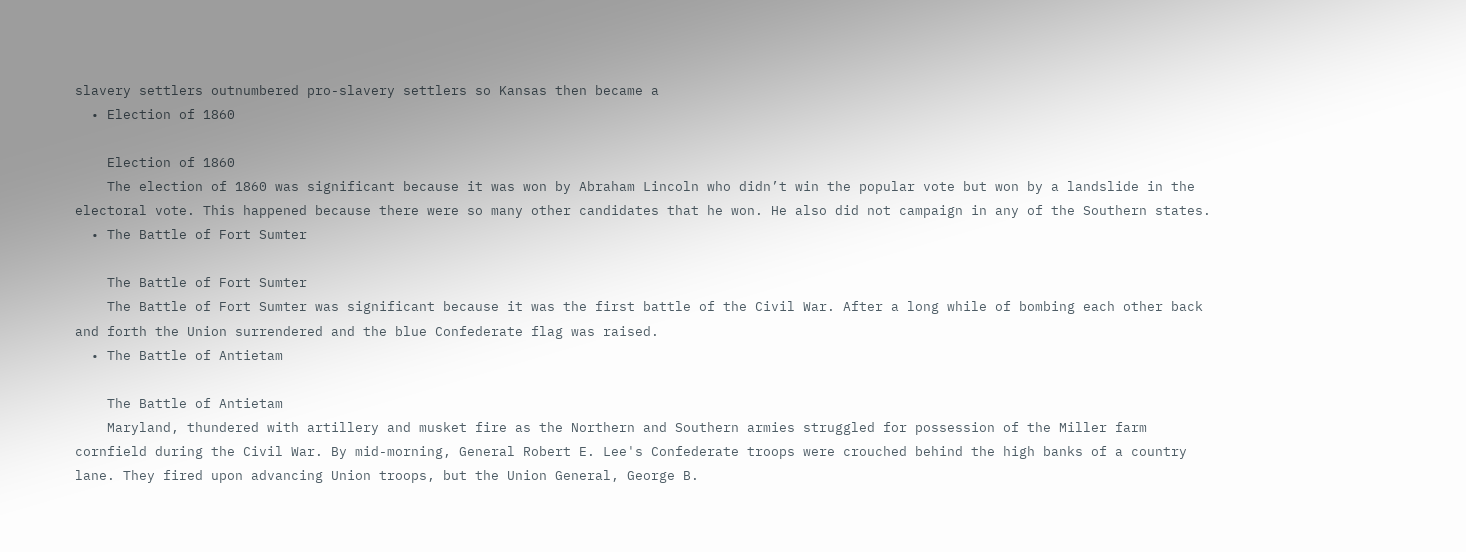slavery settlers outnumbered pro-slavery settlers so Kansas then became a
  • Election of 1860

    Election of 1860
    The election of 1860 was significant because it was won by Abraham Lincoln who didn’t win the popular vote but won by a landslide in the electoral vote. This happened because there were so many other candidates that he won. He also did not campaign in any of the Southern states.
  • The Battle of Fort Sumter

    The Battle of Fort Sumter
    The Battle of Fort Sumter was significant because it was the first battle of the Civil War. After a long while of bombing each other back and forth the Union surrendered and the blue Confederate flag was raised.
  • The Battle of Antietam

    The Battle of Antietam
    Maryland, thundered with artillery and musket fire as the Northern and Southern armies struggled for possession of the Miller farm cornfield during the Civil War. By mid-morning, General Robert E. Lee's Confederate troops were crouched behind the high banks of a country lane. They fired upon advancing Union troops, but the Union General, George B.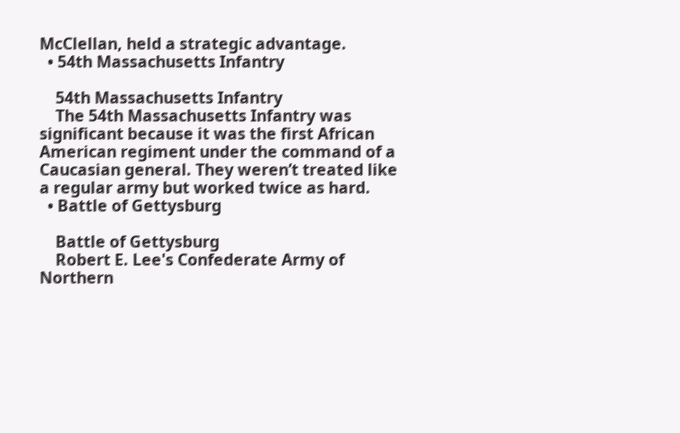McClellan, held a strategic advantage.
  • 54th Massachusetts Infantry

    54th Massachusetts Infantry
    The 54th Massachusetts Infantry was significant because it was the first African American regiment under the command of a Caucasian general. They weren’t treated like a regular army but worked twice as hard.
  • Battle of Gettysburg

    Battle of Gettysburg
    Robert E. Lee's Confederate Army of Northern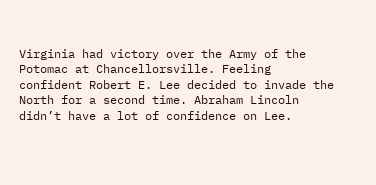Virginia had victory over the Army of the Potomac at Chancellorsville. Feeling confident Robert E. Lee decided to invade the North for a second time. Abraham Lincoln didn’t have a lot of confidence on Lee.